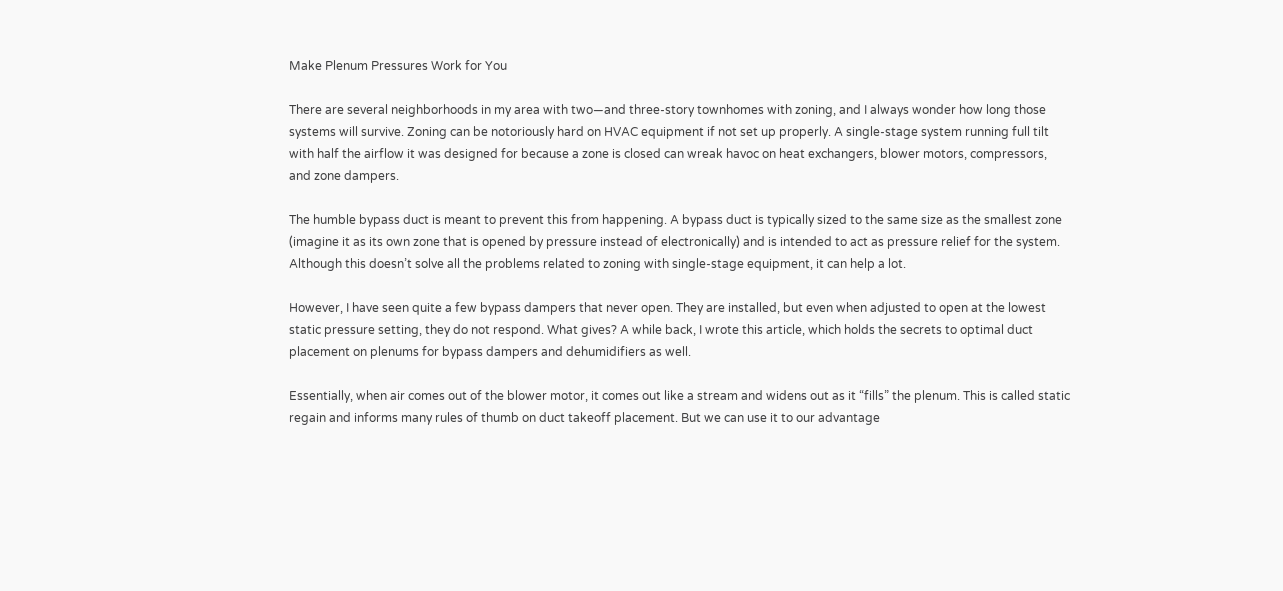Make Plenum Pressures Work for You

There are several neighborhoods in my area with two—and three-story townhomes with zoning, and I always wonder how long those systems will survive. Zoning can be notoriously hard on HVAC equipment if not set up properly. A single-stage system running full tilt with half the airflow it was designed for because a zone is closed can wreak havoc on heat exchangers, blower motors, compressors, and zone dampers.

The humble bypass duct is meant to prevent this from happening. A bypass duct is typically sized to the same size as the smallest zone (imagine it as its own zone that is opened by pressure instead of electronically) and is intended to act as pressure relief for the system. Although this doesn’t solve all the problems related to zoning with single-stage equipment, it can help a lot.

However, I have seen quite a few bypass dampers that never open. They are installed, but even when adjusted to open at the lowest static pressure setting, they do not respond. What gives? A while back, I wrote this article, which holds the secrets to optimal duct placement on plenums for bypass dampers and dehumidifiers as well.

Essentially, when air comes out of the blower motor, it comes out like a stream and widens out as it “fills” the plenum. This is called static regain and informs many rules of thumb on duct takeoff placement. But we can use it to our advantage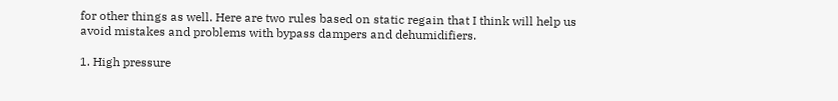for other things as well. Here are two rules based on static regain that I think will help us avoid mistakes and problems with bypass dampers and dehumidifiers.

1. High pressure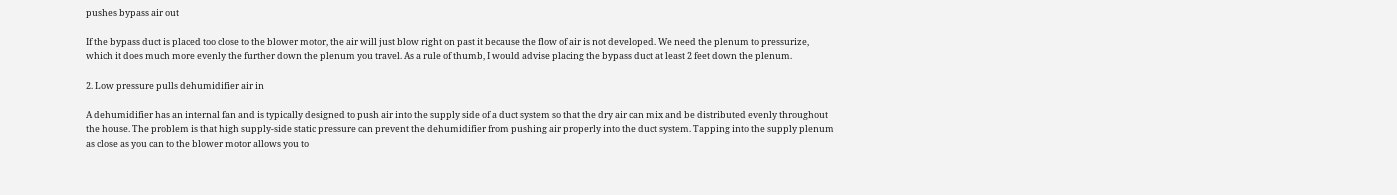pushes bypass air out

If the bypass duct is placed too close to the blower motor, the air will just blow right on past it because the flow of air is not developed. We need the plenum to pressurize, which it does much more evenly the further down the plenum you travel. As a rule of thumb, I would advise placing the bypass duct at least 2 feet down the plenum.

2. Low pressure pulls dehumidifier air in

A dehumidifier has an internal fan and is typically designed to push air into the supply side of a duct system so that the dry air can mix and be distributed evenly throughout the house. The problem is that high supply-side static pressure can prevent the dehumidifier from pushing air properly into the duct system. Tapping into the supply plenum as close as you can to the blower motor allows you to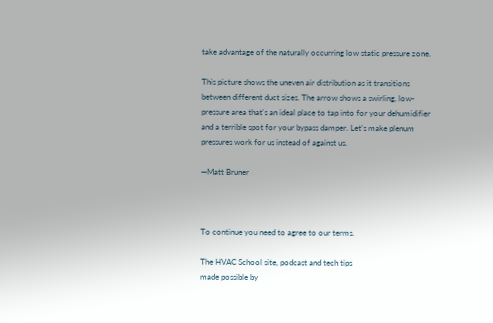take advantage of the naturally occurring low static pressure zone.

This picture shows the uneven air distribution as it transitions between different duct sizes. The arrow shows a swirling, low-pressure area that's an ideal place to tap into for your dehumidifier and a terrible spot for your bypass damper. Let’s make plenum pressures work for us instead of against us.

—Matt Bruner



To continue you need to agree to our terms.

The HVAC School site, podcast and tech tips
made possible by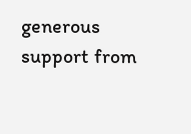generous support from